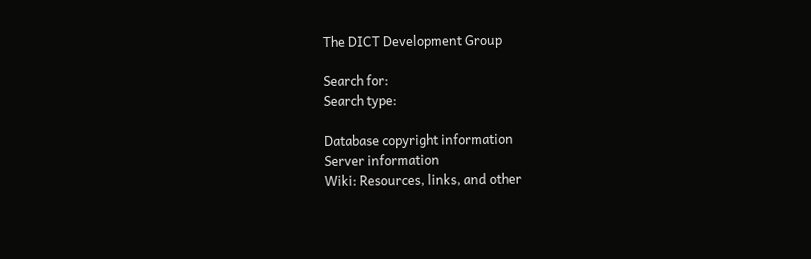The DICT Development Group

Search for:
Search type:

Database copyright information
Server information
Wiki: Resources, links, and other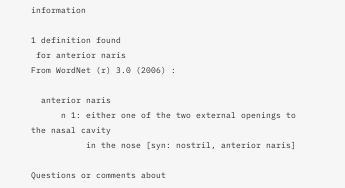information

1 definition found
 for anterior naris
From WordNet (r) 3.0 (2006) :

  anterior naris
      n 1: either one of the two external openings to the nasal cavity
           in the nose [syn: nostril, anterior naris]

Questions or comments about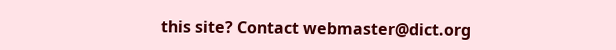this site? Contact webmaster@dict.org